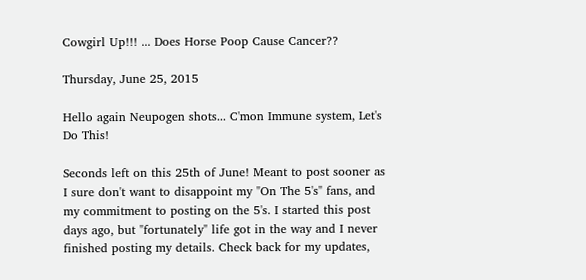Cowgirl Up!!! ... Does Horse Poop Cause Cancer??

Thursday, June 25, 2015

Hello again Neupogen shots... C'mon Immune system, Let's Do This!

Seconds left on this 25th of June! Meant to post sooner as I sure don't want to disappoint my "On The 5's" fans, and my commitment to posting on the 5's. I started this post days ago, but "fortunately" life got in the way and I never finished posting my details. Check back for my updates,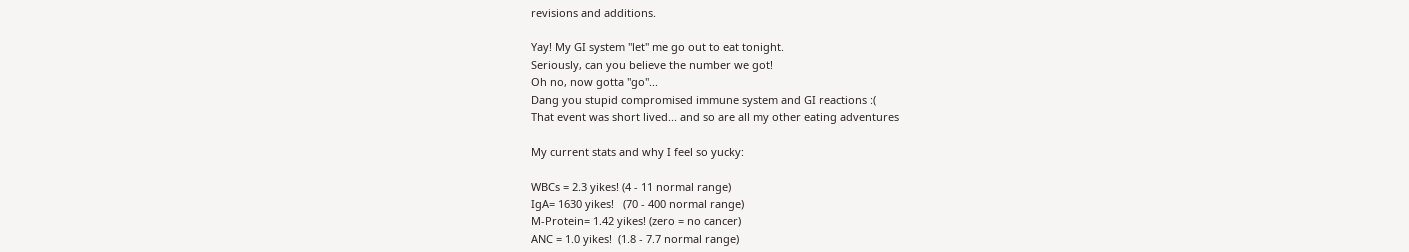revisions and additions.

Yay! My GI system "let" me go out to eat tonight.
Seriously, can you believe the number we got!
Oh no, now gotta "go"...
Dang you stupid compromised immune system and GI reactions :(
That event was short lived... and so are all my other eating adventures

My current stats and why I feel so yucky:

WBCs = 2.3 yikes! (4 - 11 normal range)
IgA= 1630 yikes!   (70 - 400 normal range)
M-Protein= 1.42 yikes! (zero = no cancer)
ANC = 1.0 yikes!  (1.8 - 7.7 normal range)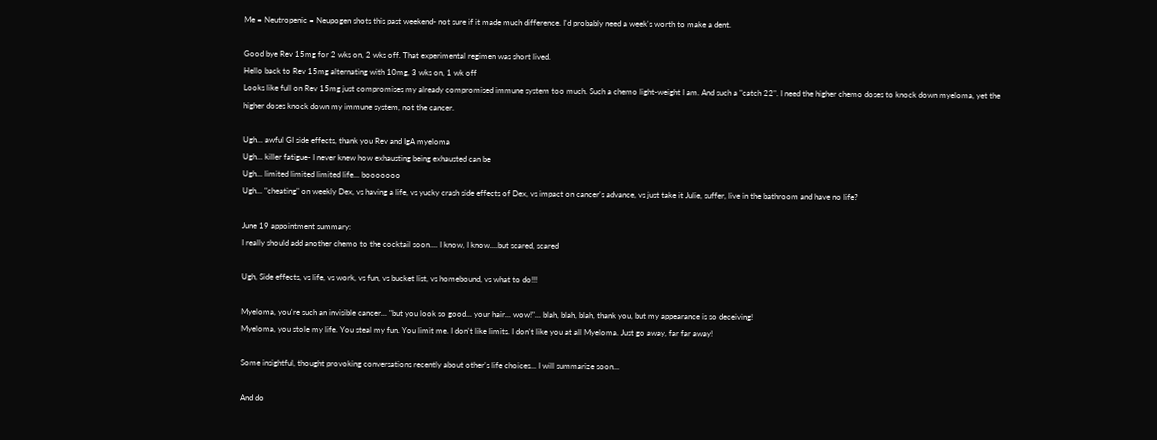Me = Neutropenic = Neupogen shots this past weekend- not sure if it made much difference. I'd probably need a week's worth to make a dent.

Good bye Rev 15mg for 2 wks on, 2 wks off. That experimental regimen was short lived.
Hello back to Rev 15mg alternating with 10mg, 3 wks on, 1 wk off
Looks like full on Rev 15mg just compromises my already compromised immune system too much. Such a chemo light-weight I am. And such a "catch 22". I need the higher chemo doses to knock down myeloma, yet the higher doses knock down my immune system, not the cancer.

Ugh... awful GI side effects, thank you Rev and IgA myeloma
Ugh... killer fatigue- I never knew how exhausting being exhausted can be
Ugh... limited limited limited life... booooooo
Ugh... "cheating" on weekly Dex, vs having a life, vs yucky crash side effects of Dex, vs impact on cancer's advance, vs just take it Julie, suffer, live in the bathroom and have no life?

June 19 appointment summary:
I really should add another chemo to the cocktail soon.... I know, I know....but scared, scared

Ugh, Side effects, vs life, vs work, vs fun, vs bucket list, vs homebound, vs what to do!!!

Myeloma, you're such an invisible cancer... "but you look so good... your hair... wow!"... blah, blah, blah, thank you, but my appearance is so deceiving!
Myeloma, you stole my life. You steal my fun. You limit me. I don't like limits. I don't like you at all Myeloma. Just go away, far far away!

Some insightful, thought provoking conversations recently about other's life choices... I will summarize soon...

And do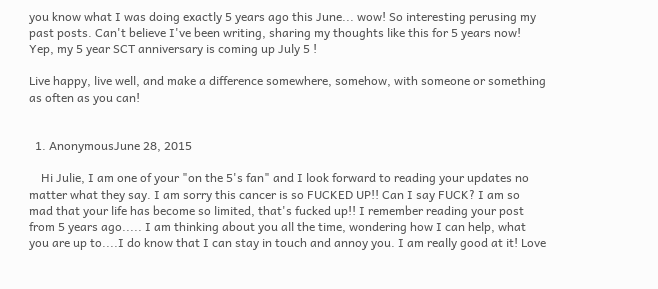you know what I was doing exactly 5 years ago this June... wow! So interesting perusing my past posts. Can't believe I've been writing, sharing my thoughts like this for 5 years now!
Yep, my 5 year SCT anniversary is coming up July 5 !

Live happy, live well, and make a difference somewhere, somehow, with someone or something as often as you can!


  1. AnonymousJune 28, 2015

    Hi Julie, I am one of your "on the 5's fan" and I look forward to reading your updates no matter what they say. I am sorry this cancer is so FUCKED UP!! Can I say FUCK? I am so mad that your life has become so limited, that's fucked up!! I remember reading your post from 5 years ago..... I am thinking about you all the time, wondering how I can help, what you are up to....I do know that I can stay in touch and annoy you. I am really good at it! Love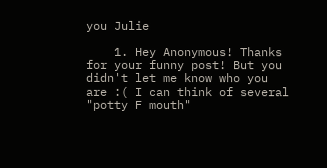you Julie

    1. Hey Anonymous! Thanks for your funny post! But you didn't let me know who you are :( I can think of several "potty F mouth"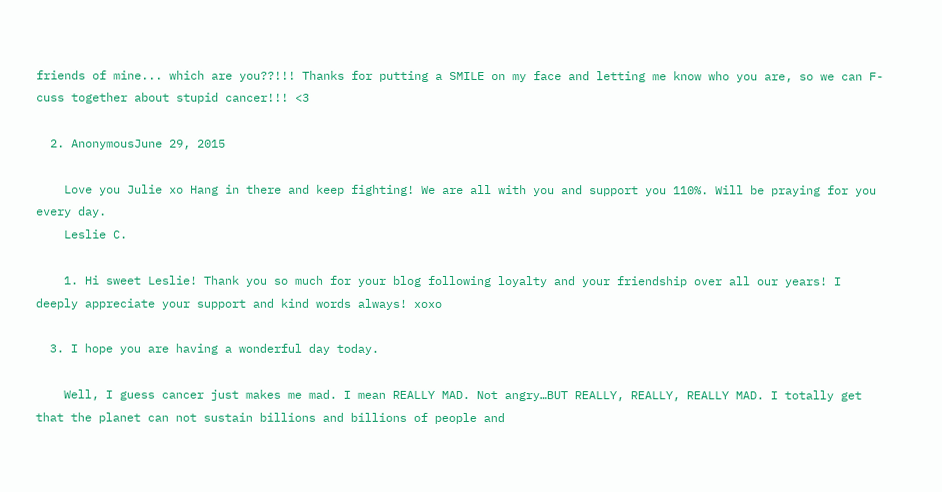friends of mine... which are you??!!! Thanks for putting a SMILE on my face and letting me know who you are, so we can F-cuss together about stupid cancer!!! <3

  2. AnonymousJune 29, 2015

    Love you Julie xo Hang in there and keep fighting! We are all with you and support you 110%. Will be praying for you every day.
    Leslie C.

    1. Hi sweet Leslie! Thank you so much for your blog following loyalty and your friendship over all our years! I deeply appreciate your support and kind words always! xoxo

  3. I hope you are having a wonderful day today.

    Well, I guess cancer just makes me mad. I mean REALLY MAD. Not angry…BUT REALLY, REALLY, REALLY MAD. I totally get that the planet can not sustain billions and billions of people and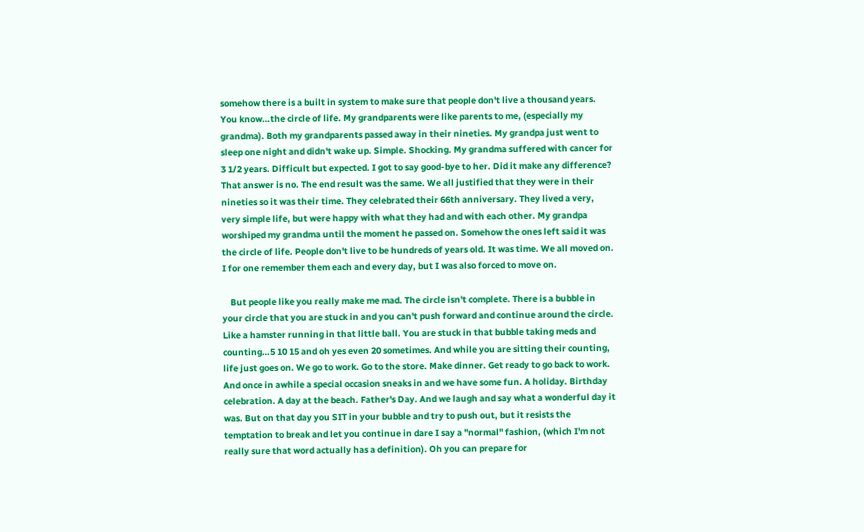somehow there is a built in system to make sure that people don't live a thousand years. You know…the circle of life. My grandparents were like parents to me, (especially my grandma). Both my grandparents passed away in their nineties. My grandpa just went to sleep one night and didn't wake up. Simple. Shocking. My grandma suffered with cancer for 3 1/2 years. Difficult but expected. I got to say good-bye to her. Did it make any difference? That answer is no. The end result was the same. We all justified that they were in their nineties so it was their time. They celebrated their 66th anniversary. They lived a very, very simple life, but were happy with what they had and with each other. My grandpa worshiped my grandma until the moment he passed on. Somehow the ones left said it was the circle of life. People don't live to be hundreds of years old. It was time. We all moved on. I for one remember them each and every day, but I was also forced to move on.

    But people like you really make me mad. The circle isn't complete. There is a bubble in your circle that you are stuck in and you can't push forward and continue around the circle. Like a hamster running in that little ball. You are stuck in that bubble taking meds and counting…5 10 15 and oh yes even 20 sometimes. And while you are sitting their counting, life just goes on. We go to work. Go to the store. Make dinner. Get ready to go back to work. And once in awhile a special occasion sneaks in and we have some fun. A holiday. Birthday celebration. A day at the beach. Father's Day. And we laugh and say what a wonderful day it was. But on that day you SIT in your bubble and try to push out, but it resists the temptation to break and let you continue in dare I say a "normal" fashion, (which I'm not really sure that word actually has a definition). Oh you can prepare for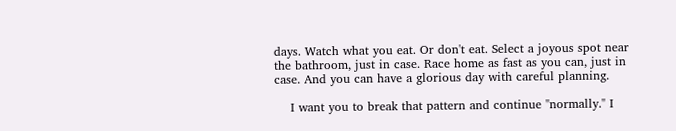days. Watch what you eat. Or don't eat. Select a joyous spot near the bathroom, just in case. Race home as fast as you can, just in case. And you can have a glorious day with careful planning.

    I want you to break that pattern and continue "normally." I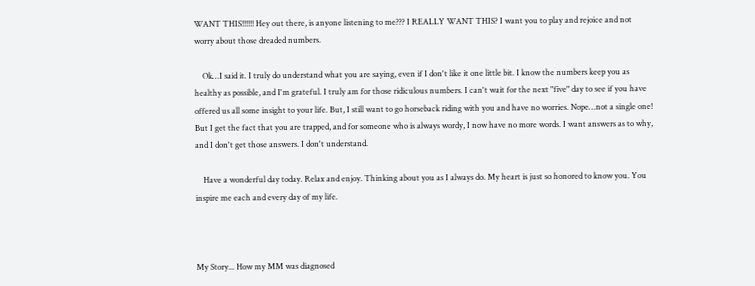WANT THIS!!!!!! Hey out there, is anyone listening to me??? I REALLY WANT THIS? I want you to play and rejoice and not worry about those dreaded numbers.

    Ok…I said it. I truly do understand what you are saying, even if I don't like it one little bit. I know the numbers keep you as healthy as possible, and I'm grateful. I truly am for those ridiculous numbers. I can't wait for the next "five" day to see if you have offered us all some insight to your life. But, I still want to go horseback riding with you and have no worries. Nope…not a single one! But I get the fact that you are trapped, and for someone who is always wordy, I now have no more words. I want answers as to why, and I don't get those answers. I don't understand.

    Have a wonderful day today. Relax and enjoy. Thinking about you as I always do. My heart is just so honored to know you. You inspire me each and every day of my life.



My Story... How my MM was diagnosed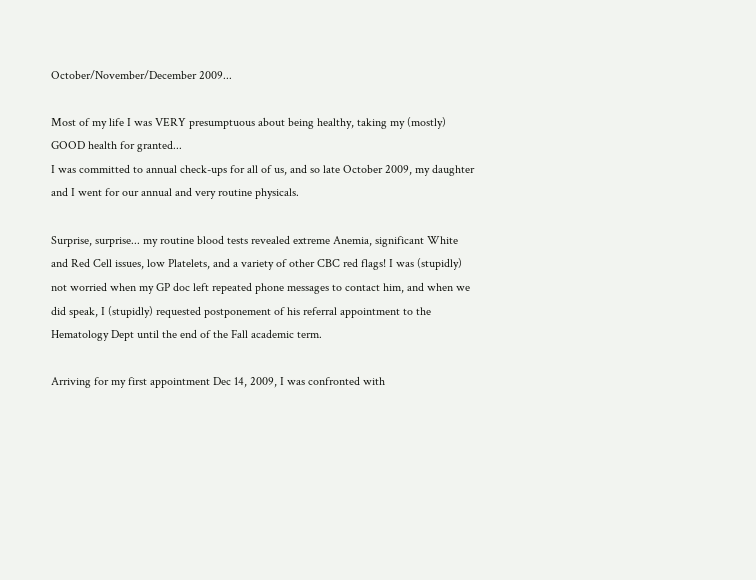October/November/December 2009...

Most of my life I was VERY presumptuous about being healthy, taking my (mostly) GOOD health for granted...
I was committed to annual check-ups for all of us, and so late October 2009, my daughter and I went for our annual and very routine physicals.

Surprise, surprise... my routine blood tests revealed extreme Anemia, significant White and Red Cell issues, low Platelets, and a variety of other CBC red flags! I was (stupidly) not worried when my GP doc left repeated phone messages to contact him, and when we did speak, I (stupidly) requested postponement of his referral appointment to the Hematology Dept until the end of the Fall academic term.

Arriving for my first appointment Dec 14, 2009, I was confronted with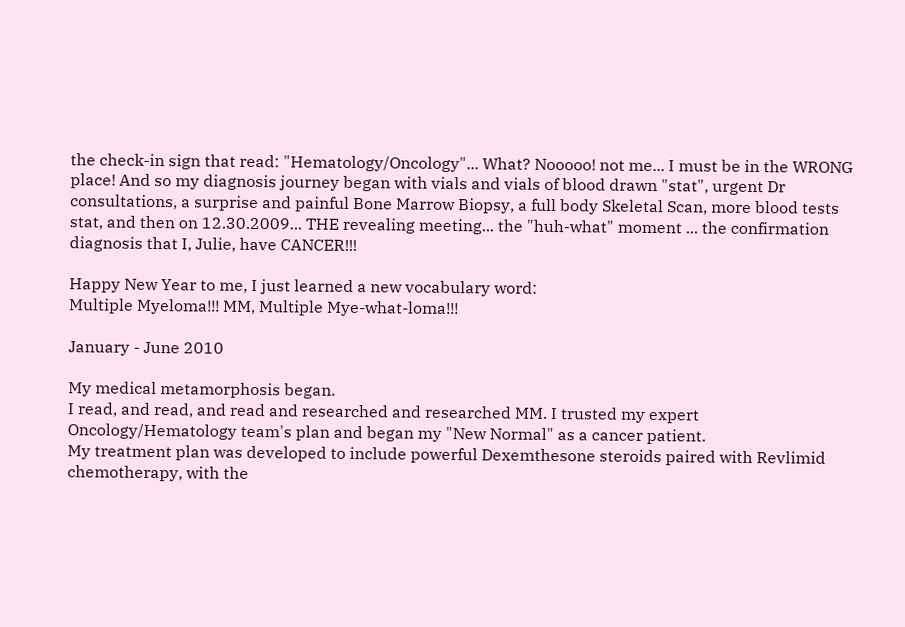the check-in sign that read: "Hematology/Oncology"... What? Nooooo! not me... I must be in the WRONG place! And so my diagnosis journey began with vials and vials of blood drawn "stat", urgent Dr consultations, a surprise and painful Bone Marrow Biopsy, a full body Skeletal Scan, more blood tests stat, and then on 12.30.2009... THE revealing meeting... the "huh-what" moment ... the confirmation diagnosis that I, Julie, have CANCER!!!

Happy New Year to me, I just learned a new vocabulary word:
Multiple Myeloma!!! MM, Multiple Mye-what-loma!!!

January - June 2010

My medical metamorphosis began.
I read, and read, and read and researched and researched MM. I trusted my expert Oncology/Hematology team's plan and began my "New Normal" as a cancer patient.
My treatment plan was developed to include powerful Dexemthesone steroids paired with Revlimid chemotherapy, with the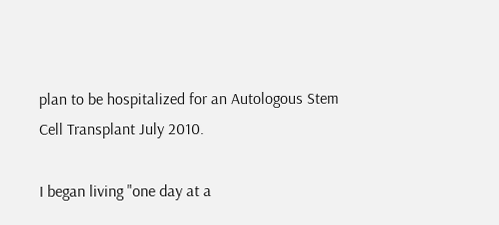plan to be hospitalized for an Autologous Stem Cell Transplant July 2010.

I began living "one day at a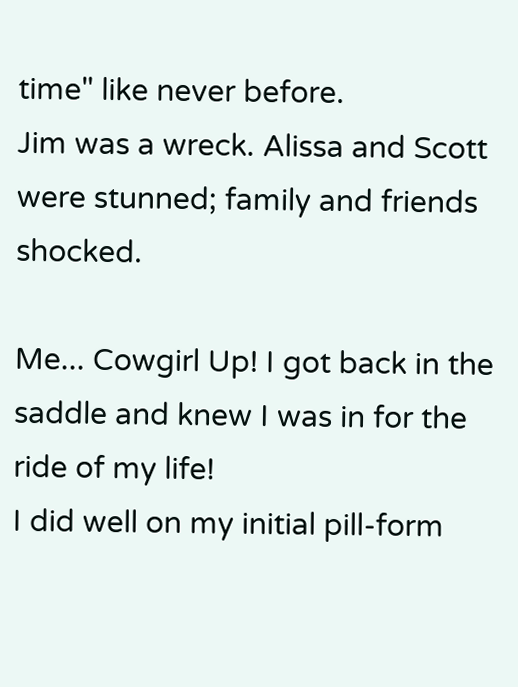time" like never before.
Jim was a wreck. Alissa and Scott were stunned; family and friends shocked.

Me... Cowgirl Up! I got back in the saddle and knew I was in for the ride of my life!
I did well on my initial pill-form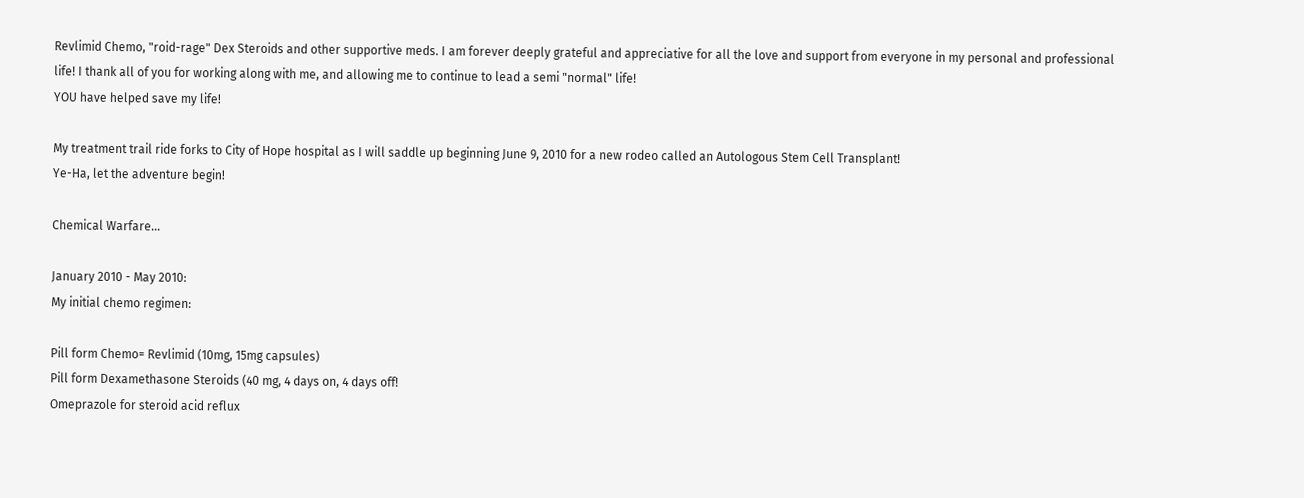Revlimid Chemo, "roid-rage" Dex Steroids and other supportive meds. I am forever deeply grateful and appreciative for all the love and support from everyone in my personal and professional life! I thank all of you for working along with me, and allowing me to continue to lead a semi "normal" life!
YOU have helped save my life!

My treatment trail ride forks to City of Hope hospital as I will saddle up beginning June 9, 2010 for a new rodeo called an Autologous Stem Cell Transplant!
Ye-Ha, let the adventure begin!

Chemical Warfare...

January 2010 - May 2010:
My initial chemo regimen:

Pill form Chemo= Revlimid (10mg, 15mg capsules)
Pill form Dexamethasone Steroids (40 mg, 4 days on, 4 days off!
Omeprazole for steroid acid reflux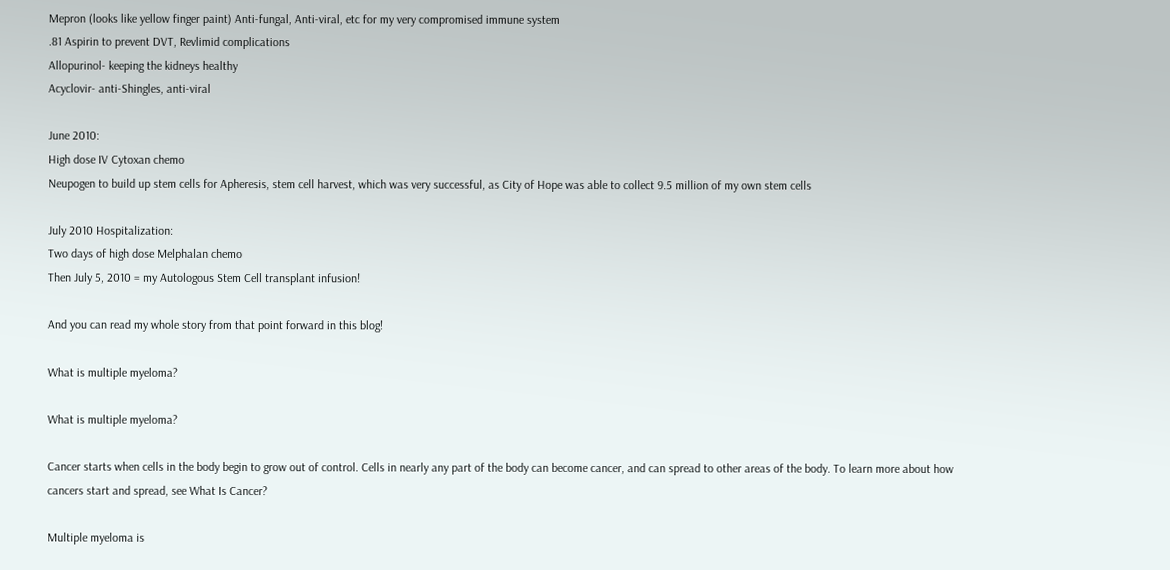Mepron (looks like yellow finger paint) Anti-fungal, Anti-viral, etc for my very compromised immune system
.81 Aspirin to prevent DVT, Revlimid complications
Allopurinol- keeping the kidneys healthy
Acyclovir- anti-Shingles, anti-viral

June 2010:
High dose IV Cytoxan chemo
Neupogen to build up stem cells for Apheresis, stem cell harvest, which was very successful, as City of Hope was able to collect 9.5 million of my own stem cells

July 2010 Hospitalization:
Two days of high dose Melphalan chemo
Then July 5, 2010 = my Autologous Stem Cell transplant infusion!

And you can read my whole story from that point forward in this blog!

What is multiple myeloma?

What is multiple myeloma?

Cancer starts when cells in the body begin to grow out of control. Cells in nearly any part of the body can become cancer, and can spread to other areas of the body. To learn more about how cancers start and spread, see What Is Cancer?

Multiple myeloma is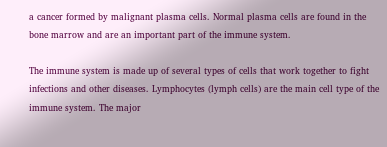a cancer formed by malignant plasma cells. Normal plasma cells are found in the bone marrow and are an important part of the immune system.

The immune system is made up of several types of cells that work together to fight infections and other diseases. Lymphocytes (lymph cells) are the main cell type of the immune system. The major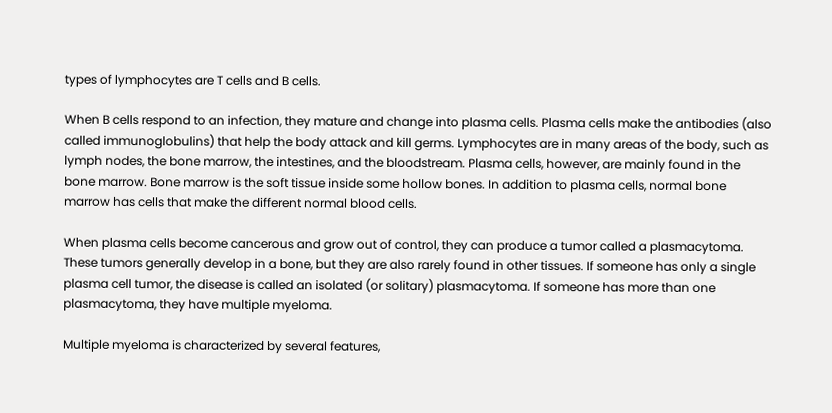types of lymphocytes are T cells and B cells.

When B cells respond to an infection, they mature and change into plasma cells. Plasma cells make the antibodies (also called immunoglobulins) that help the body attack and kill germs. Lymphocytes are in many areas of the body, such as lymph nodes, the bone marrow, the intestines, and the bloodstream. Plasma cells, however, are mainly found in the bone marrow. Bone marrow is the soft tissue inside some hollow bones. In addition to plasma cells, normal bone marrow has cells that make the different normal blood cells.

When plasma cells become cancerous and grow out of control, they can produce a tumor called a plasmacytoma. These tumors generally develop in a bone, but they are also rarely found in other tissues. If someone has only a single plasma cell tumor, the disease is called an isolated (or solitary) plasmacytoma. If someone has more than one plasmacytoma, they have multiple myeloma.

Multiple myeloma is characterized by several features,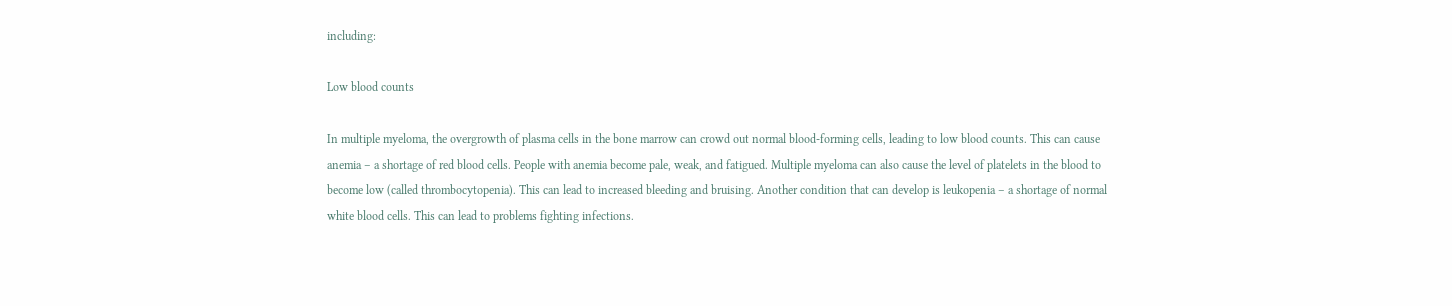including:

Low blood counts

In multiple myeloma, the overgrowth of plasma cells in the bone marrow can crowd out normal blood-forming cells, leading to low blood counts. This can cause anemia – a shortage of red blood cells. People with anemia become pale, weak, and fatigued. Multiple myeloma can also cause the level of platelets in the blood to become low (called thrombocytopenia). This can lead to increased bleeding and bruising. Another condition that can develop is leukopenia – a shortage of normal white blood cells. This can lead to problems fighting infections.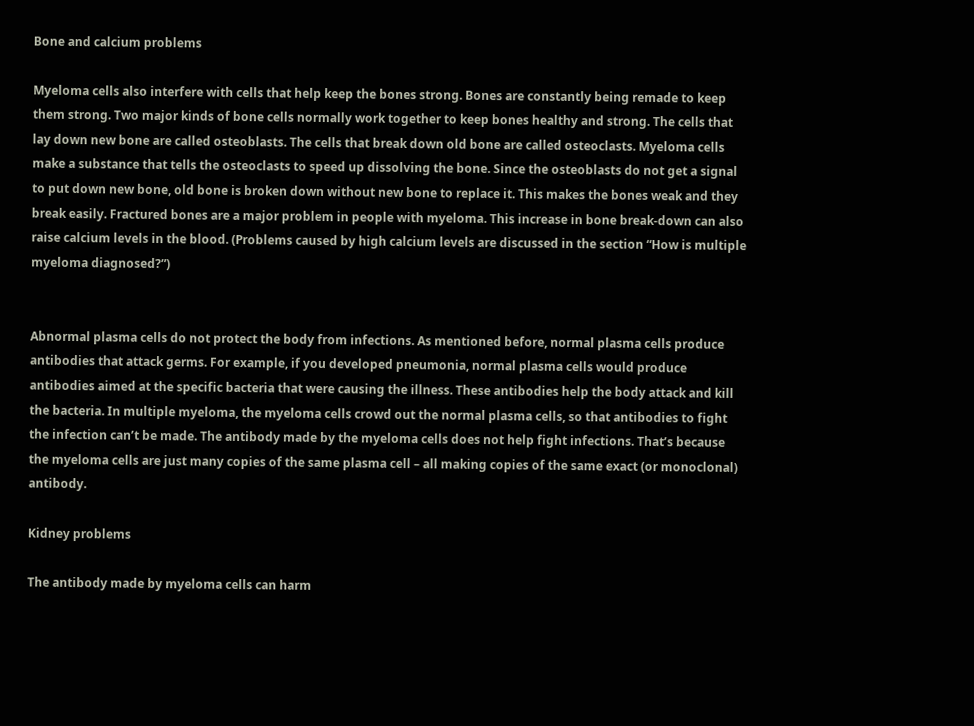Bone and calcium problems

Myeloma cells also interfere with cells that help keep the bones strong. Bones are constantly being remade to keep them strong. Two major kinds of bone cells normally work together to keep bones healthy and strong. The cells that lay down new bone are called osteoblasts. The cells that break down old bone are called osteoclasts. Myeloma cells make a substance that tells the osteoclasts to speed up dissolving the bone. Since the osteoblasts do not get a signal to put down new bone, old bone is broken down without new bone to replace it. This makes the bones weak and they break easily. Fractured bones are a major problem in people with myeloma. This increase in bone break-down can also raise calcium levels in the blood. (Problems caused by high calcium levels are discussed in the section “How is multiple myeloma diagnosed?”)


Abnormal plasma cells do not protect the body from infections. As mentioned before, normal plasma cells produce antibodies that attack germs. For example, if you developed pneumonia, normal plasma cells would produce antibodies aimed at the specific bacteria that were causing the illness. These antibodies help the body attack and kill the bacteria. In multiple myeloma, the myeloma cells crowd out the normal plasma cells, so that antibodies to fight the infection can’t be made. The antibody made by the myeloma cells does not help fight infections. That’s because the myeloma cells are just many copies of the same plasma cell – all making copies of the same exact (or monoclonal) antibody.

Kidney problems

The antibody made by myeloma cells can harm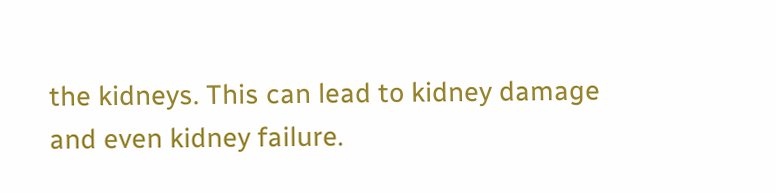the kidneys. This can lead to kidney damage and even kidney failure.